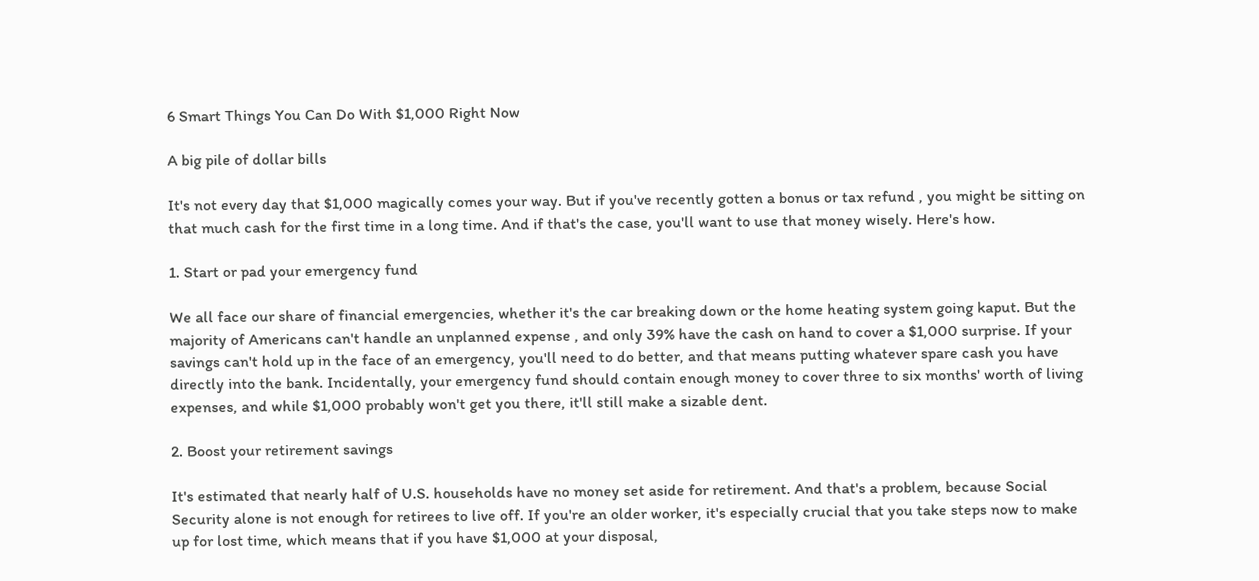6 Smart Things You Can Do With $1,000 Right Now

A big pile of dollar bills

It's not every day that $1,000 magically comes your way. But if you've recently gotten a bonus or tax refund , you might be sitting on that much cash for the first time in a long time. And if that's the case, you'll want to use that money wisely. Here's how.

1. Start or pad your emergency fund

We all face our share of financial emergencies, whether it's the car breaking down or the home heating system going kaput. But the majority of Americans can't handle an unplanned expense , and only 39% have the cash on hand to cover a $1,000 surprise. If your savings can't hold up in the face of an emergency, you'll need to do better, and that means putting whatever spare cash you have directly into the bank. Incidentally, your emergency fund should contain enough money to cover three to six months' worth of living expenses, and while $1,000 probably won't get you there, it'll still make a sizable dent.

2. Boost your retirement savings

It's estimated that nearly half of U.S. households have no money set aside for retirement. And that's a problem, because Social Security alone is not enough for retirees to live off. If you're an older worker, it's especially crucial that you take steps now to make up for lost time, which means that if you have $1,000 at your disposal,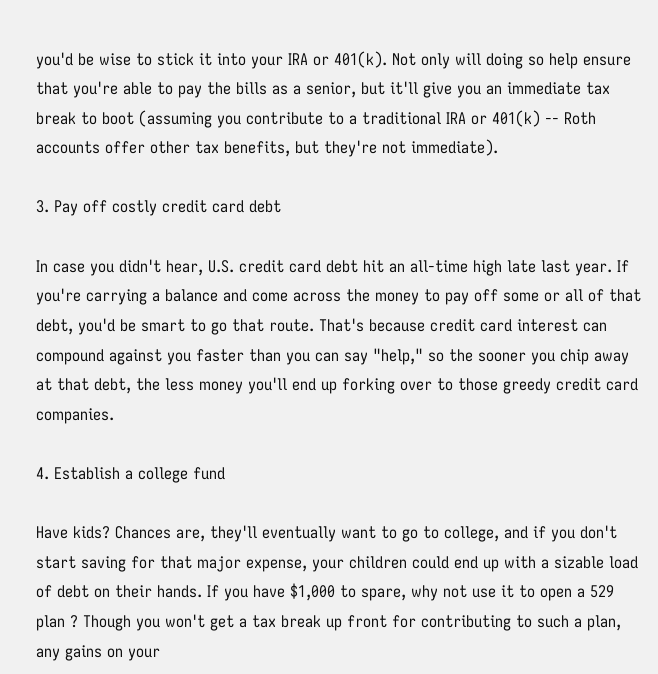you'd be wise to stick it into your IRA or 401(k). Not only will doing so help ensure that you're able to pay the bills as a senior, but it'll give you an immediate tax break to boot (assuming you contribute to a traditional IRA or 401(k) -- Roth accounts offer other tax benefits, but they're not immediate).

3. Pay off costly credit card debt

In case you didn't hear, U.S. credit card debt hit an all-time high late last year. If you're carrying a balance and come across the money to pay off some or all of that debt, you'd be smart to go that route. That's because credit card interest can compound against you faster than you can say "help," so the sooner you chip away at that debt, the less money you'll end up forking over to those greedy credit card companies.

4. Establish a college fund

Have kids? Chances are, they'll eventually want to go to college, and if you don't start saving for that major expense, your children could end up with a sizable load of debt on their hands. If you have $1,000 to spare, why not use it to open a 529 plan ? Though you won't get a tax break up front for contributing to such a plan, any gains on your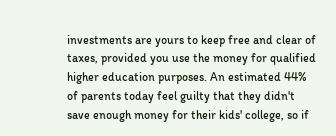investments are yours to keep free and clear of taxes, provided you use the money for qualified higher education purposes. An estimated 44% of parents today feel guilty that they didn't save enough money for their kids' college, so if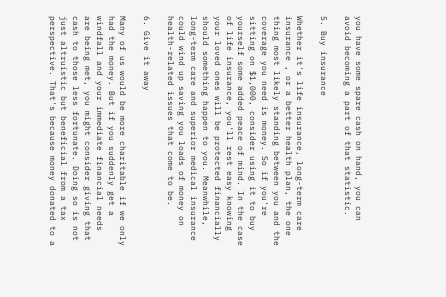you have some spare cash on hand, you can avoid becoming a part of that statistic.

5. Buy insurance

Whether it's life insurance, long-term care insurance , or a better health plan, the one thing most likely standing between you and the coverage you need is money. So if you're sitting on $1,000, consider using it to buy yourself some added peace of mind. In the case of life insurance, you'll rest easy knowing your loved ones will be protected financially should something happen to you. Meanwhile, long-term care and superior medical insurance could wind up saving you loads of money on health-related issues that come to be.

6. Give it away

Many of us would be more charitable if we only had the money. But if you suddenly get a windfall and your immediate financial needs are being met, you might consider giving that cash to those less fortunate. Doing so is not just altruistic but beneficial from a tax perspective. That's because money donated to a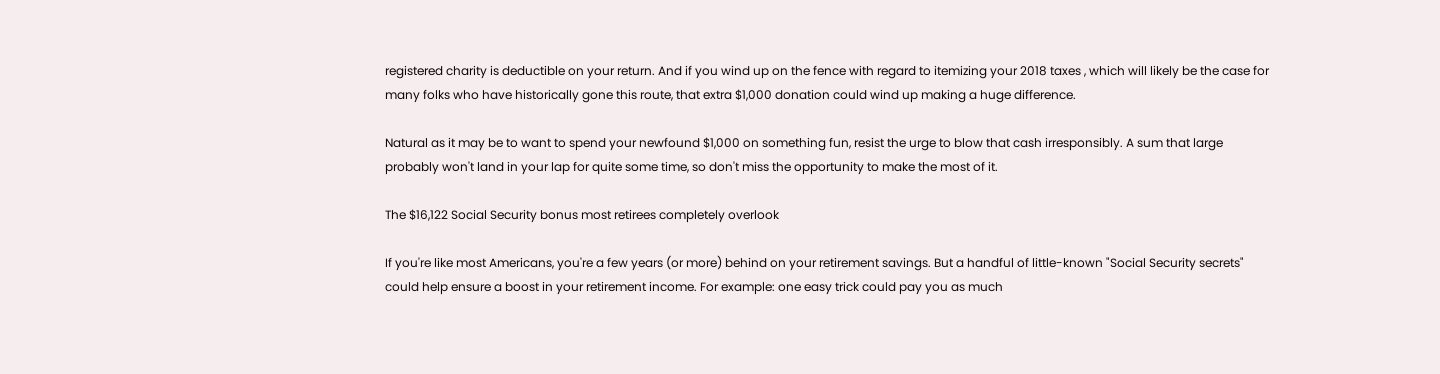registered charity is deductible on your return. And if you wind up on the fence with regard to itemizing your 2018 taxes , which will likely be the case for many folks who have historically gone this route, that extra $1,000 donation could wind up making a huge difference.

Natural as it may be to want to spend your newfound $1,000 on something fun, resist the urge to blow that cash irresponsibly. A sum that large probably won't land in your lap for quite some time, so don't miss the opportunity to make the most of it.

The $16,122 Social Security bonus most retirees completely overlook

If you're like most Americans, you're a few years (or more) behind on your retirement savings. But a handful of little-known "Social Security secrets" could help ensure a boost in your retirement income. For example: one easy trick could pay you as much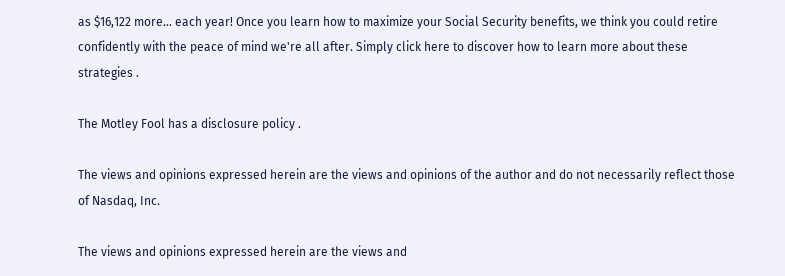as $16,122 more... each year! Once you learn how to maximize your Social Security benefits, we think you could retire confidently with the peace of mind we're all after. Simply click here to discover how to learn more about these strategies .

The Motley Fool has a disclosure policy .

The views and opinions expressed herein are the views and opinions of the author and do not necessarily reflect those of Nasdaq, Inc.

The views and opinions expressed herein are the views and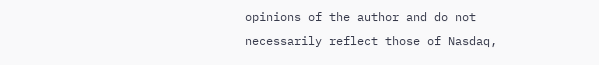opinions of the author and do not necessarily reflect those of Nasdaq,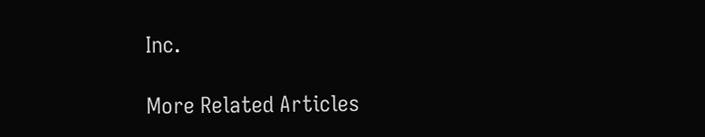Inc.

More Related Articles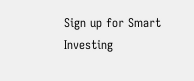Sign up for Smart Investing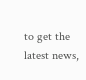to get the latest news,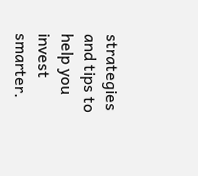strategies and tips to help you invest smarter.